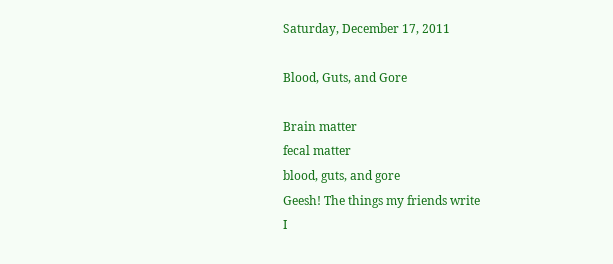Saturday, December 17, 2011

Blood, Guts, and Gore

Brain matter
fecal matter
blood, guts, and gore
Geesh! The things my friends write
I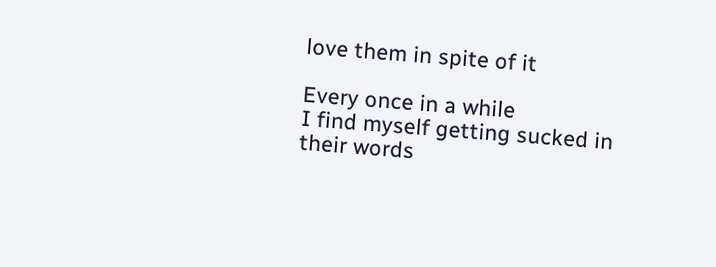love them in spite of it

Every once in a while
I find myself getting sucked in
their words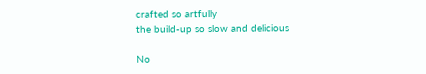crafted so artfully
the build-up so slow and delicious

No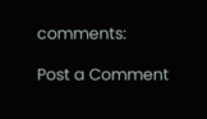comments:

Post a Comment